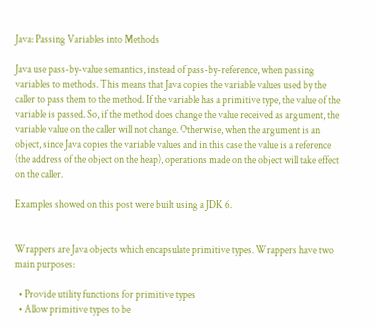Java: Passing Variables into Methods

Java use pass-by-value semantics, instead of pass-by-reference, when passing variables to methods. This means that Java copies the variable values used by the caller to pass them to the method. If the variable has a primitive type, the value of the variable is passed. So, if the method does change the value received as argument, the variable value on the caller will not change. Otherwise, when the argument is an object, since Java copies the variable values and in this case the value is a reference (the address of the object on the heap), operations made on the object will take effect on the caller.

Examples showed on this post were built using a JDK 6.


Wrappers are Java objects which encapsulate primitive types. Wrappers have two main purposes:

  • Provide utility functions for primitive types
  • Allow primitive types to be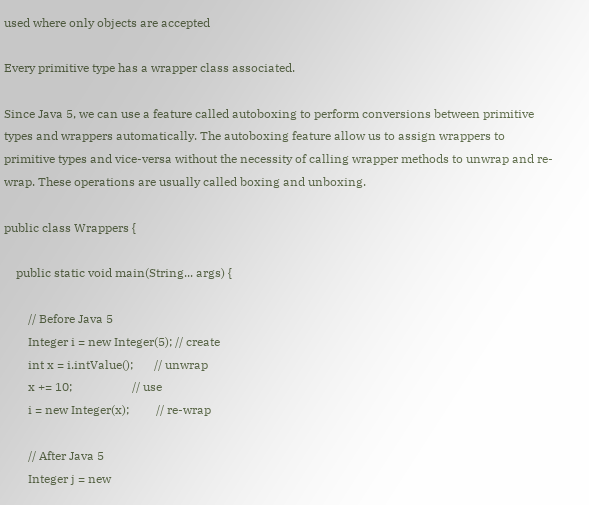used where only objects are accepted

Every primitive type has a wrapper class associated.

Since Java 5, we can use a feature called autoboxing to perform conversions between primitive types and wrappers automatically. The autoboxing feature allow us to assign wrappers to primitive types and vice-versa without the necessity of calling wrapper methods to unwrap and re-wrap. These operations are usually called boxing and unboxing.

public class Wrappers {

    public static void main(String... args) {

        // Before Java 5
        Integer i = new Integer(5); // create
        int x = i.intValue();       // unwrap
        x += 10;                    // use
        i = new Integer(x);         // re-wrap

        // After Java 5
        Integer j = new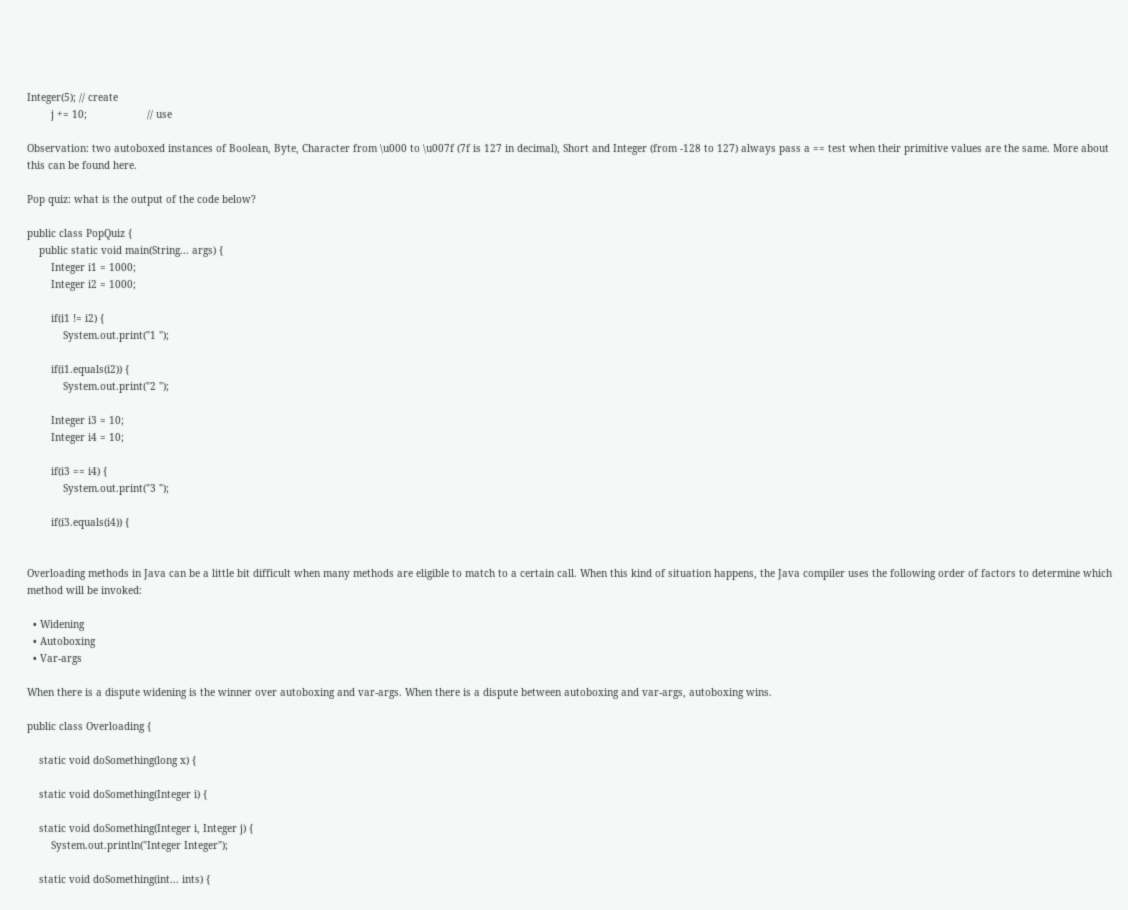Integer(5); // create
        j += 10;                    // use

Observation: two autoboxed instances of Boolean, Byte, Character from \u000 to \u007f (7f is 127 in decimal), Short and Integer (from -128 to 127) always pass a == test when their primitive values are the same. More about this can be found here.

Pop quiz: what is the output of the code below?

public class PopQuiz {
    public static void main(String... args) {
        Integer i1 = 1000;
        Integer i2 = 1000;

        if(i1 != i2) {
            System.out.print("1 ");

        if(i1.equals(i2)) {
            System.out.print("2 ");

        Integer i3 = 10;
        Integer i4 = 10;

        if(i3 == i4) {
            System.out.print("3 ");

        if(i3.equals(i4)) {


Overloading methods in Java can be a little bit difficult when many methods are eligible to match to a certain call. When this kind of situation happens, the Java compiler uses the following order of factors to determine which method will be invoked:

  • Widening
  • Autoboxing
  • Var-args

When there is a dispute widening is the winner over autoboxing and var-args. When there is a dispute between autoboxing and var-args, autoboxing wins.

public class Overloading {

    static void doSomething(long x) {

    static void doSomething(Integer i) {

    static void doSomething(Integer i, Integer j) {
        System.out.println("Integer Integer");

    static void doSomething(int... ints) {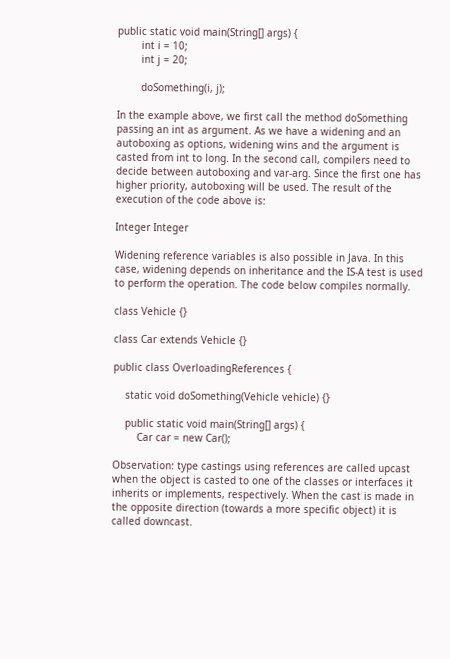public static void main(String[] args) {
        int i = 10;
        int j = 20;

        doSomething(i, j);

In the example above, we first call the method doSomething passing an int as argument. As we have a widening and an autoboxing as options, widening wins and the argument is casted from int to long. In the second call, compilers need to decide between autoboxing and var-arg. Since the first one has higher priority, autoboxing will be used. The result of the execution of the code above is:

Integer Integer

Widening reference variables is also possible in Java. In this case, widening depends on inheritance and the IS-A test is used to perform the operation. The code below compiles normally.

class Vehicle {}

class Car extends Vehicle {}

public class OverloadingReferences {

    static void doSomething(Vehicle vehicle) {}

    public static void main(String[] args) {
        Car car = new Car();

Observation: type castings using references are called upcast when the object is casted to one of the classes or interfaces it inherits or implements, respectively. When the cast is made in the opposite direction (towards a more specific object) it is called downcast.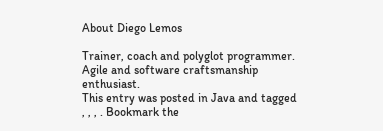About Diego Lemos

Trainer, coach and polyglot programmer. Agile and software craftsmanship enthusiast.
This entry was posted in Java and tagged , , , . Bookmark the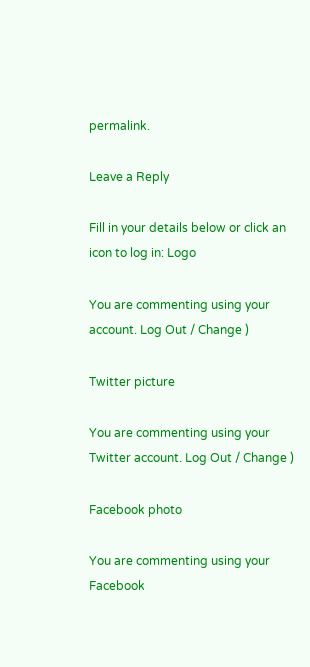permalink.

Leave a Reply

Fill in your details below or click an icon to log in: Logo

You are commenting using your account. Log Out / Change )

Twitter picture

You are commenting using your Twitter account. Log Out / Change )

Facebook photo

You are commenting using your Facebook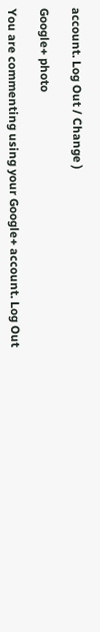account. Log Out / Change )

Google+ photo

You are commenting using your Google+ account. Log Out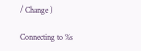/ Change )

Connecting to %s